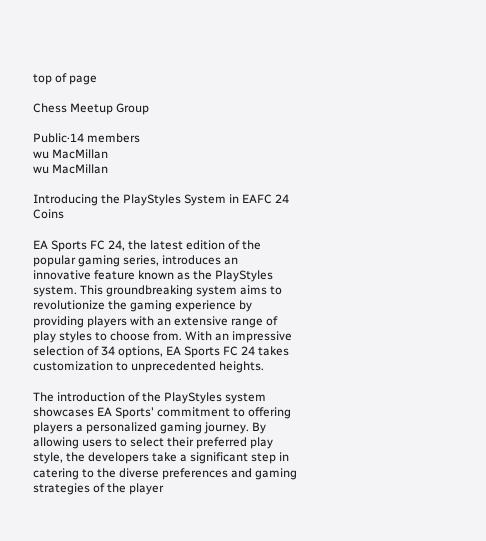top of page

Chess Meetup Group

Public·14 members
wu MacMillan
wu MacMillan

Introducing the PlayStyles System in EAFC 24 Coins

EA Sports FC 24, the latest edition of the popular gaming series, introduces an innovative feature known as the PlayStyles system. This groundbreaking system aims to revolutionize the gaming experience by providing players with an extensive range of play styles to choose from. With an impressive selection of 34 options, EA Sports FC 24 takes customization to unprecedented heights.

The introduction of the PlayStyles system showcases EA Sports' commitment to offering players a personalized gaming journey. By allowing users to select their preferred play style, the developers take a significant step in catering to the diverse preferences and gaming strategies of the player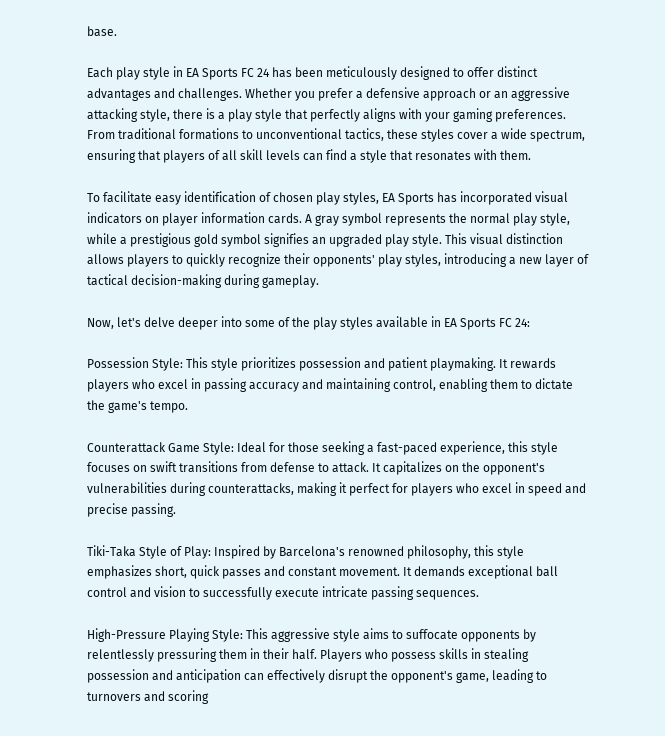base.

Each play style in EA Sports FC 24 has been meticulously designed to offer distinct advantages and challenges. Whether you prefer a defensive approach or an aggressive attacking style, there is a play style that perfectly aligns with your gaming preferences. From traditional formations to unconventional tactics, these styles cover a wide spectrum, ensuring that players of all skill levels can find a style that resonates with them.

To facilitate easy identification of chosen play styles, EA Sports has incorporated visual indicators on player information cards. A gray symbol represents the normal play style, while a prestigious gold symbol signifies an upgraded play style. This visual distinction allows players to quickly recognize their opponents' play styles, introducing a new layer of tactical decision-making during gameplay.

Now, let's delve deeper into some of the play styles available in EA Sports FC 24:

Possession Style: This style prioritizes possession and patient playmaking. It rewards players who excel in passing accuracy and maintaining control, enabling them to dictate the game's tempo.

Counterattack Game Style: Ideal for those seeking a fast-paced experience, this style focuses on swift transitions from defense to attack. It capitalizes on the opponent's vulnerabilities during counterattacks, making it perfect for players who excel in speed and precise passing.

Tiki-Taka Style of Play: Inspired by Barcelona's renowned philosophy, this style emphasizes short, quick passes and constant movement. It demands exceptional ball control and vision to successfully execute intricate passing sequences.

High-Pressure Playing Style: This aggressive style aims to suffocate opponents by relentlessly pressuring them in their half. Players who possess skills in stealing possession and anticipation can effectively disrupt the opponent's game, leading to turnovers and scoring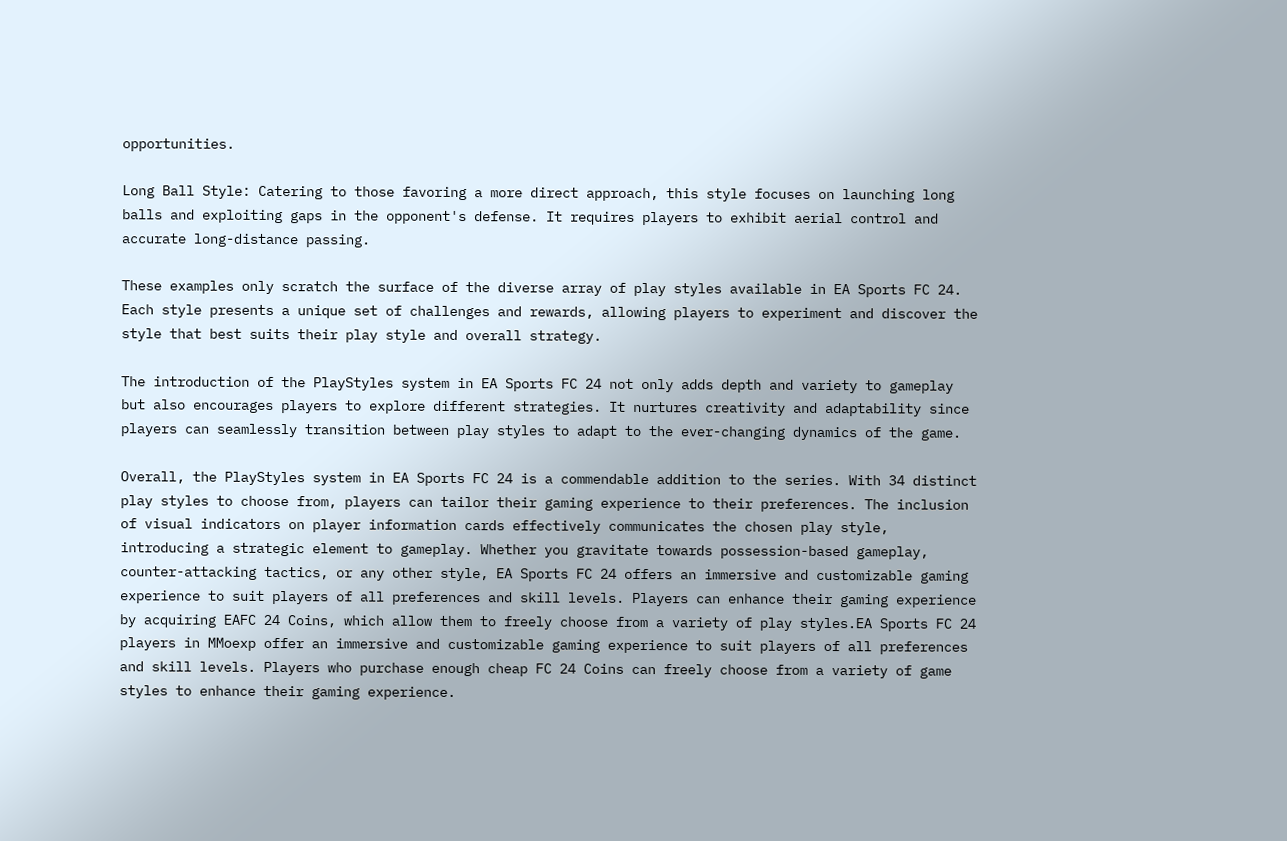opportunities.

Long Ball Style: Catering to those favoring a more direct approach, this style focuses on launching long balls and exploiting gaps in the opponent's defense. It requires players to exhibit aerial control and accurate long-distance passing.

These examples only scratch the surface of the diverse array of play styles available in EA Sports FC 24. Each style presents a unique set of challenges and rewards, allowing players to experiment and discover the style that best suits their play style and overall strategy.

The introduction of the PlayStyles system in EA Sports FC 24 not only adds depth and variety to gameplay but also encourages players to explore different strategies. It nurtures creativity and adaptability since players can seamlessly transition between play styles to adapt to the ever-changing dynamics of the game.

Overall, the PlayStyles system in EA Sports FC 24 is a commendable addition to the series. With 34 distinct play styles to choose from, players can tailor their gaming experience to their preferences. The inclusion of visual indicators on player information cards effectively communicates the chosen play style, introducing a strategic element to gameplay. Whether you gravitate towards possession-based gameplay, counter-attacking tactics, or any other style, EA Sports FC 24 offers an immersive and customizable gaming experience to suit players of all preferences and skill levels. Players can enhance their gaming experience by acquiring EAFC 24 Coins, which allow them to freely choose from a variety of play styles.EA Sports FC 24 players in MMoexp offer an immersive and customizable gaming experience to suit players of all preferences and skill levels. Players who purchase enough cheap FC 24 Coins can freely choose from a variety of game styles to enhance their gaming experience.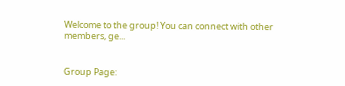Welcome to the group! You can connect with other members, ge...


Group Page: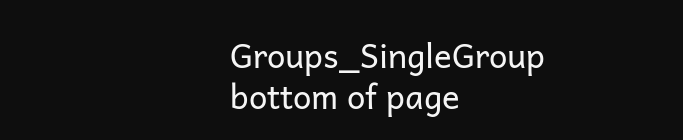Groups_SingleGroup
bottom of page